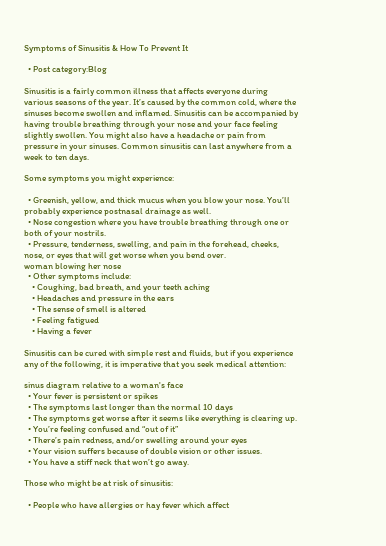Symptoms of Sinusitis & How To Prevent It

  • Post category:Blog

Sinusitis is a fairly common illness that affects everyone during various seasons of the year. It’s caused by the common cold, where the sinuses become swollen and inflamed. Sinusitis can be accompanied by having trouble breathing through your nose and your face feeling slightly swollen. You might also have a headache or pain from pressure in your sinuses. Common sinusitis can last anywhere from a week to ten days.

Some symptoms you might experience:

  • Greenish, yellow, and thick mucus when you blow your nose. You’ll probably experience postnasal drainage as well.
  • Nose congestion where you have trouble breathing through one or both of your nostrils.
  • Pressure, tenderness, swelling, and pain in the forehead, cheeks, nose, or eyes that will get worse when you bend over.
woman blowing her nose
  • Other symptoms include:
    • Coughing, bad breath, and your teeth aching
    • Headaches and pressure in the ears
    • The sense of smell is altered
    • Feeling fatigued
    • Having a fever

Sinusitis can be cured with simple rest and fluids, but if you experience any of the following, it is imperative that you seek medical attention:

sinus diagram relative to a woman's face
  • Your fever is persistent or spikes
  • The symptoms last longer than the normal 10 days
  • The symptoms get worse after it seems like everything is clearing up.
  • You’re feeling confused and “out of it”
  • There’s pain redness, and/or swelling around your eyes
  • Your vision suffers because of double vision or other issues.
  • You have a stiff neck that won’t go away.

Those who might be at risk of sinusitis:

  • People who have allergies or hay fever which affect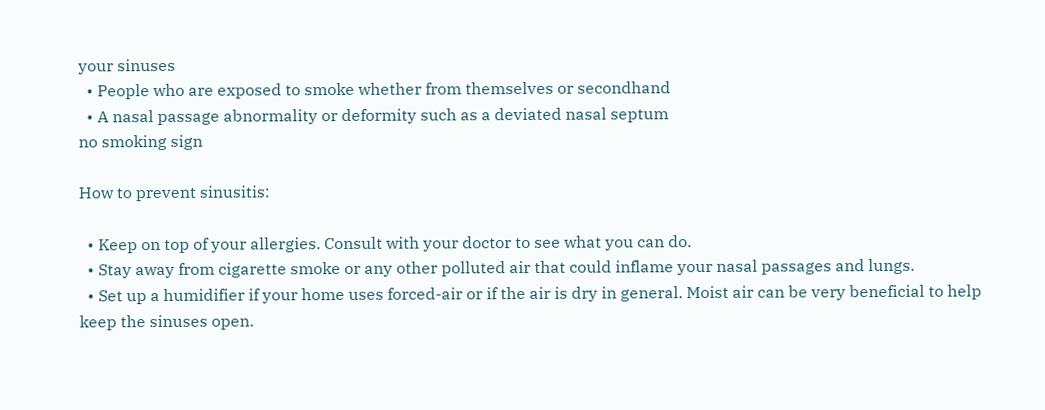your sinuses
  • People who are exposed to smoke whether from themselves or secondhand
  • A nasal passage abnormality or deformity such as a deviated nasal septum
no smoking sign

How to prevent sinusitis:

  • Keep on top of your allergies. Consult with your doctor to see what you can do.
  • Stay away from cigarette smoke or any other polluted air that could inflame your nasal passages and lungs.
  • Set up a humidifier if your home uses forced-air or if the air is dry in general. Moist air can be very beneficial to help keep the sinuses open.